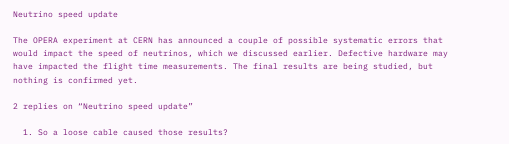Neutrino speed update

The OPERA experiment at CERN has announced a couple of possible systematic errors that would impact the speed of neutrinos, which we discussed earlier. Defective hardware may have impacted the flight time measurements. The final results are being studied, but nothing is confirmed yet.

2 replies on “Neutrino speed update”

  1. So a loose cable caused those results?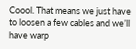Coool. That means we just have to loosen a few cables and we’ll have warp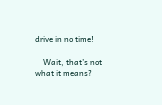drive in no time!

    Wait, that’s not what it means?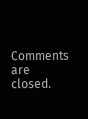Comments are closed.